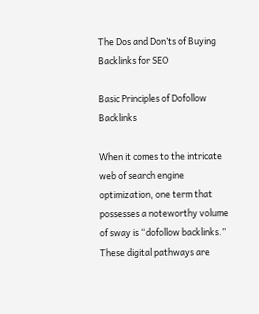The Dos and Don’ts of Buying Backlinks for SEO

Basic Principles of Dofollow Backlinks

When it comes to the intricate web of search engine optimization, one term that possesses a noteworthy volume of sway is “dofollow backlinks.” These digital pathways are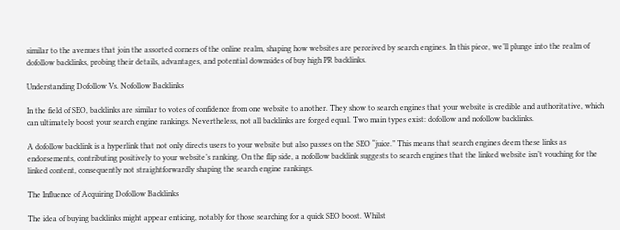similar to the avenues that join the assorted corners of the online realm, shaping how websites are perceived by search engines. In this piece, we’ll plunge into the realm of dofollow backlinks, probing their details, advantages, and potential downsides of buy high PR backlinks.

Understanding Dofollow Vs. Nofollow Backlinks

In the field of SEO, backlinks are similar to votes of confidence from one website to another. They show to search engines that your website is credible and authoritative, which can ultimately boost your search engine rankings. Nevertheless, not all backlinks are forged equal. Two main types exist: dofollow and nofollow backlinks.

A dofollow backlink is a hyperlink that not only directs users to your website but also passes on the SEO “juice.” This means that search engines deem these links as endorsements, contributing positively to your website’s ranking. On the flip side, a nofollow backlink suggests to search engines that the linked website isn’t vouching for the linked content, consequently not straightforwardly shaping the search engine rankings.

The Influence of Acquiring Dofollow Backlinks

The idea of buying backlinks might appear enticing, notably for those searching for a quick SEO boost. Whilst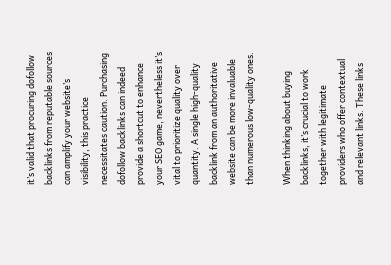it’s valid that procuring dofollow backlinks from reputable sources can amplify your website’s visibility, this practice necessitates caution. Purchasing dofollow backlinks can indeed provide a shortcut to enhance your SEO game, nevertheless it’s vital to prioritize quality over quantity. A single high-quality backlink from an authoritative website can be more invaluable than numerous low-quality ones.

When thinking about buying backlinks, it’s crucial to work together with legitimate providers who offer contextual and relevant links. These links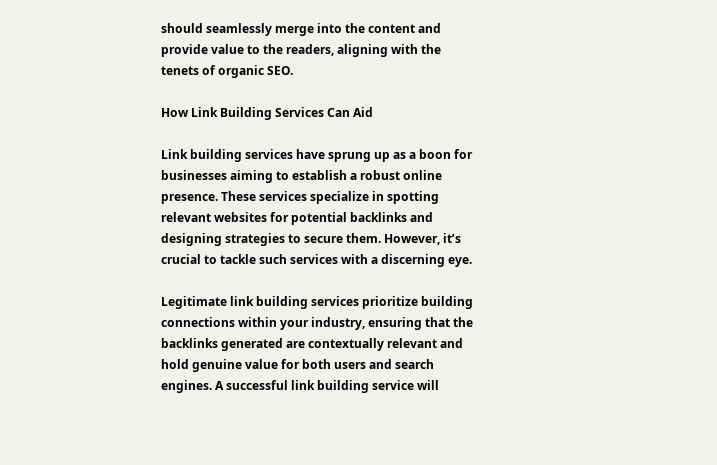should seamlessly merge into the content and provide value to the readers, aligning with the tenets of organic SEO.

How Link Building Services Can Aid

Link building services have sprung up as a boon for businesses aiming to establish a robust online presence. These services specialize in spotting relevant websites for potential backlinks and designing strategies to secure them. However, it’s crucial to tackle such services with a discerning eye.

Legitimate link building services prioritize building connections within your industry, ensuring that the backlinks generated are contextually relevant and hold genuine value for both users and search engines. A successful link building service will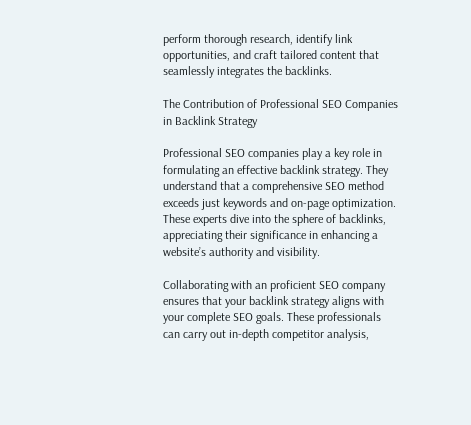perform thorough research, identify link opportunities, and craft tailored content that seamlessly integrates the backlinks.

The Contribution of Professional SEO Companies in Backlink Strategy

Professional SEO companies play a key role in formulating an effective backlink strategy. They understand that a comprehensive SEO method exceeds just keywords and on-page optimization. These experts dive into the sphere of backlinks, appreciating their significance in enhancing a website’s authority and visibility.

Collaborating with an proficient SEO company ensures that your backlink strategy aligns with your complete SEO goals. These professionals can carry out in-depth competitor analysis,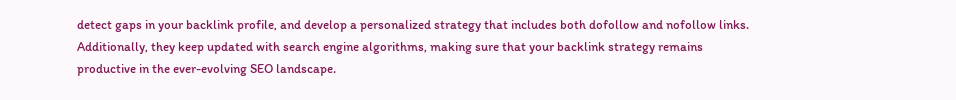detect gaps in your backlink profile, and develop a personalized strategy that includes both dofollow and nofollow links. Additionally, they keep updated with search engine algorithms, making sure that your backlink strategy remains productive in the ever-evolving SEO landscape.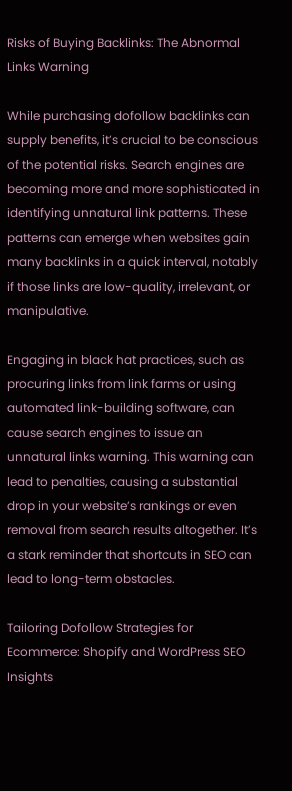Risks of Buying Backlinks: The Abnormal Links Warning

While purchasing dofollow backlinks can supply benefits, it’s crucial to be conscious of the potential risks. Search engines are becoming more and more sophisticated in identifying unnatural link patterns. These patterns can emerge when websites gain many backlinks in a quick interval, notably if those links are low-quality, irrelevant, or manipulative.

Engaging in black hat practices, such as procuring links from link farms or using automated link-building software, can cause search engines to issue an unnatural links warning. This warning can lead to penalties, causing a substantial drop in your website’s rankings or even removal from search results altogether. It’s a stark reminder that shortcuts in SEO can lead to long-term obstacles.

Tailoring Dofollow Strategies for Ecommerce: Shopify and WordPress SEO Insights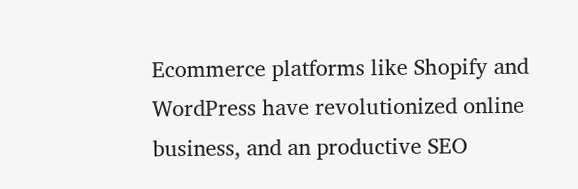Ecommerce platforms like Shopify and WordPress have revolutionized online business, and an productive SEO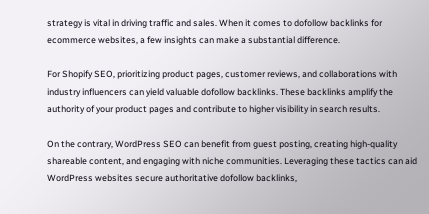strategy is vital in driving traffic and sales. When it comes to dofollow backlinks for ecommerce websites, a few insights can make a substantial difference.

For Shopify SEO, prioritizing product pages, customer reviews, and collaborations with industry influencers can yield valuable dofollow backlinks. These backlinks amplify the authority of your product pages and contribute to higher visibility in search results.

On the contrary, WordPress SEO can benefit from guest posting, creating high-quality shareable content, and engaging with niche communities. Leveraging these tactics can aid WordPress websites secure authoritative dofollow backlinks,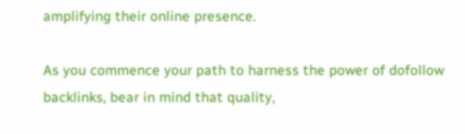amplifying their online presence.

As you commence your path to harness the power of dofollow backlinks, bear in mind that quality,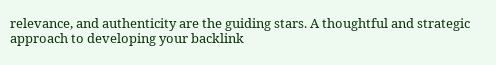relevance, and authenticity are the guiding stars. A thoughtful and strategic approach to developing your backlink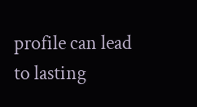profile can lead to lasting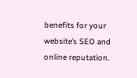benefits for your website’s SEO and online reputation.